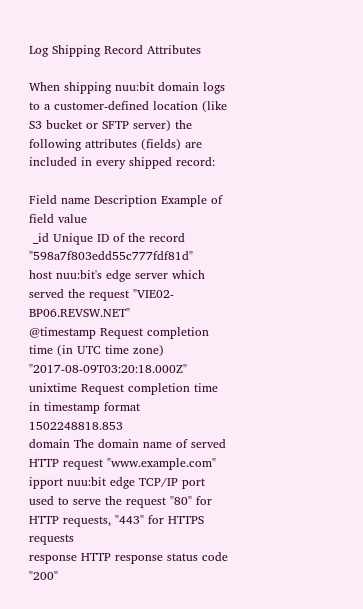Log Shipping Record Attributes

When shipping nuu:bit domain logs to a customer-defined location (like S3 bucket or SFTP server) the following attributes (fields) are included in every shipped record:

Field name Description Example of field value
 _id Unique ID of the record "598a7f803edd55c777fdf81d"
host nuu:bit's edge server which served the request "VIE02-BP06.REVSW.NET"
@timestamp Request completion time (in UTC time zone) "2017-08-09T03:20:18.000Z"
unixtime Request completion time in timestamp format 1502248818.853
domain The domain name of served HTTP request "www.example.com"
ipport nuu:bit edge TCP/IP port used to serve the request "80" for HTTP requests, "443" for HTTPS requests
response HTTP response status code "200"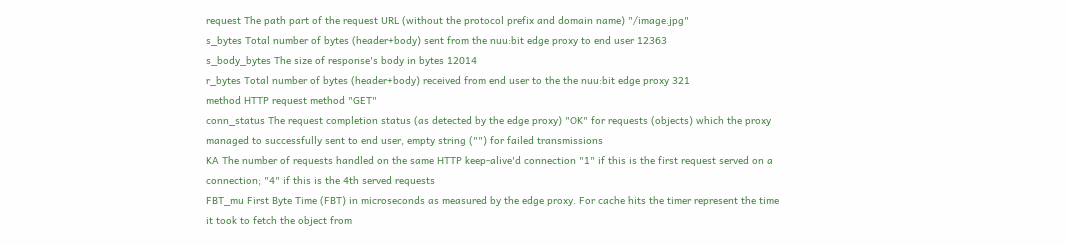request The path part of the request URL (without the protocol prefix and domain name) "/image.jpg"
s_bytes Total number of bytes (header+body) sent from the nuu:bit edge proxy to end user 12363
s_body_bytes The size of response's body in bytes 12014
r_bytes Total number of bytes (header+body) received from end user to the the nuu:bit edge proxy 321
method HTTP request method "GET"
conn_status The request completion status (as detected by the edge proxy) "OK" for requests (objects) which the proxy managed to successfully sent to end user, empty string ("") for failed transmissions
KA The number of requests handled on the same HTTP keep-alive'd connection "1" if this is the first request served on a connection; "4" if this is the 4th served requests
FBT_mu First Byte Time (FBT) in microseconds as measured by the edge proxy. For cache hits the timer represent the time it took to fetch the object from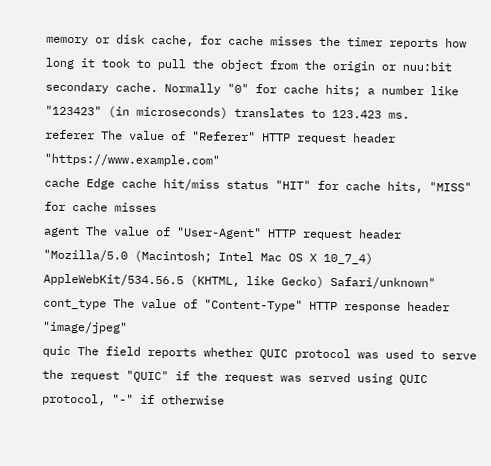memory or disk cache, for cache misses the timer reports how long it took to pull the object from the origin or nuu:bit secondary cache. Normally "0" for cache hits; a number like "123423" (in microseconds) translates to 123.423 ms.
referer The value of "Referer" HTTP request header  "https://www.example.com"
cache Edge cache hit/miss status "HIT" for cache hits, "MISS" for cache misses
agent The value of "User-Agent" HTTP request header "Mozilla/5.0 (Macintosh; Intel Mac OS X 10_7_4) AppleWebKit/534.56.5 (KHTML, like Gecko) Safari/unknown"
cont_type The value of "Content-Type" HTTP response header "image/jpeg"
quic The field reports whether QUIC protocol was used to serve the request "QUIC" if the request was served using QUIC protocol, "-" if otherwise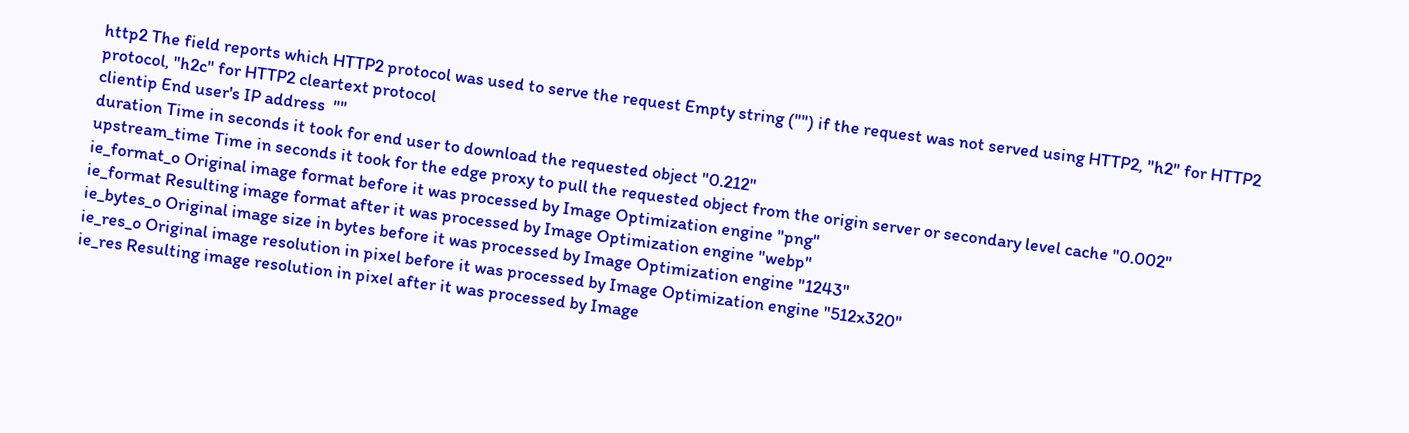http2 The field reports which HTTP2 protocol was used to serve the request Empty string ("") if the request was not served using HTTP2, "h2" for HTTP2 protocol, "h2c" for HTTP2 cleartext protocol
clientip End user's IP address  ""
duration Time in seconds it took for end user to download the requested object "0.212"
upstream_time Time in seconds it took for the edge proxy to pull the requested object from the origin server or secondary level cache "0.002"
ie_format_o Original image format before it was processed by Image Optimization engine "png"
ie_format Resulting image format after it was processed by Image Optimization engine "webp"
ie_bytes_o Original image size in bytes before it was processed by Image Optimization engine "1243"
ie_res_o Original image resolution in pixel before it was processed by Image Optimization engine "512x320"
ie_res Resulting image resolution in pixel after it was processed by Image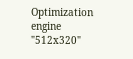Optimization engine "512x320"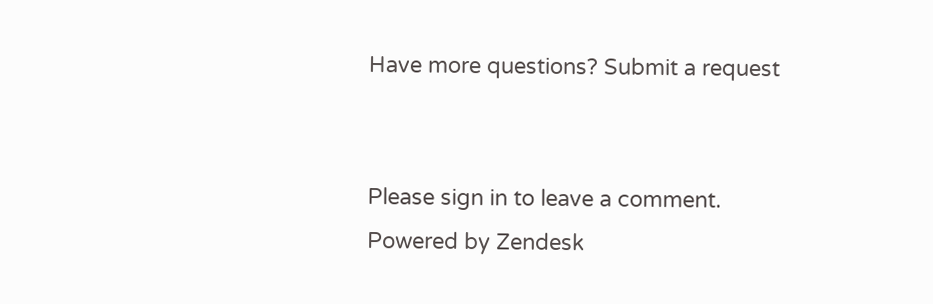Have more questions? Submit a request


Please sign in to leave a comment.
Powered by Zendesk